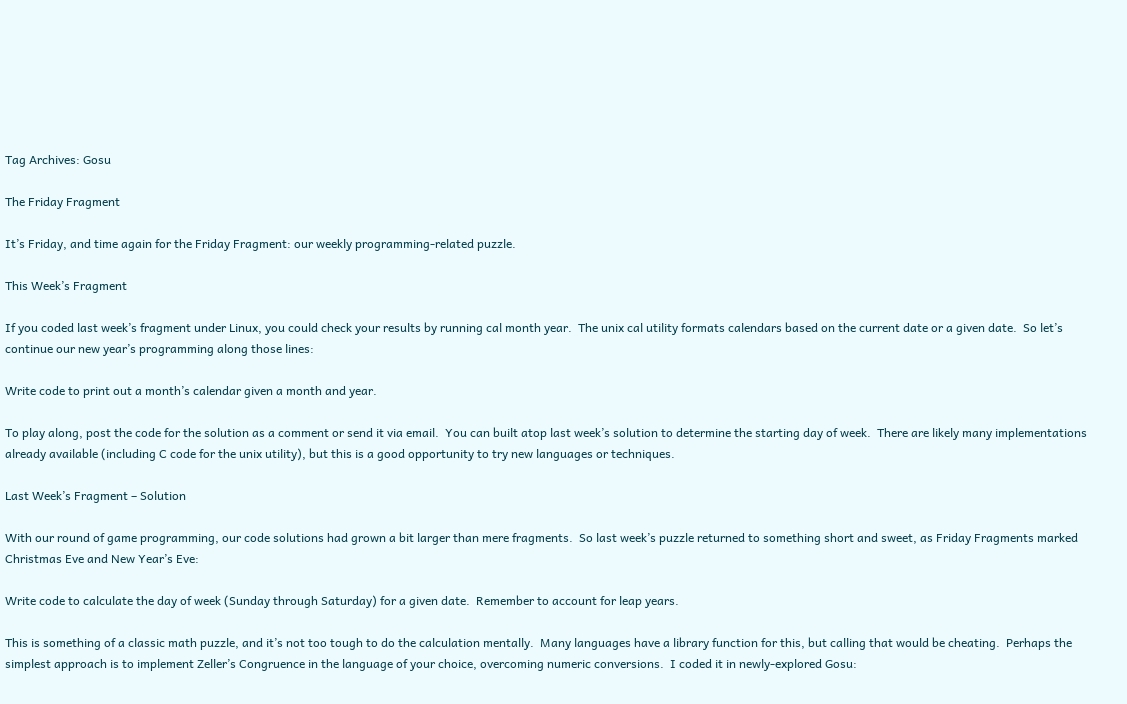Tag Archives: Gosu

The Friday Fragment

It’s Friday, and time again for the Friday Fragment: our weekly programming-related puzzle.

This Week’s Fragment

If you coded last week’s fragment under Linux, you could check your results by running cal month year.  The unix cal utility formats calendars based on the current date or a given date.  So let’s continue our new year’s programming along those lines:

Write code to print out a month’s calendar given a month and year.

To play along, post the code for the solution as a comment or send it via email.  You can built atop last week’s solution to determine the starting day of week.  There are likely many implementations already available (including C code for the unix utility), but this is a good opportunity to try new languages or techniques.

Last Week’s Fragment – Solution

With our round of game programming, our code solutions had grown a bit larger than mere fragments.  So last week’s puzzle returned to something short and sweet, as Friday Fragments marked Christmas Eve and New Year’s Eve:

Write code to calculate the day of week (Sunday through Saturday) for a given date.  Remember to account for leap years.

This is something of a classic math puzzle, and it’s not too tough to do the calculation mentally.  Many languages have a library function for this, but calling that would be cheating.  Perhaps the simplest approach is to implement Zeller’s Congruence in the language of your choice, overcoming numeric conversions.  I coded it in newly-explored Gosu: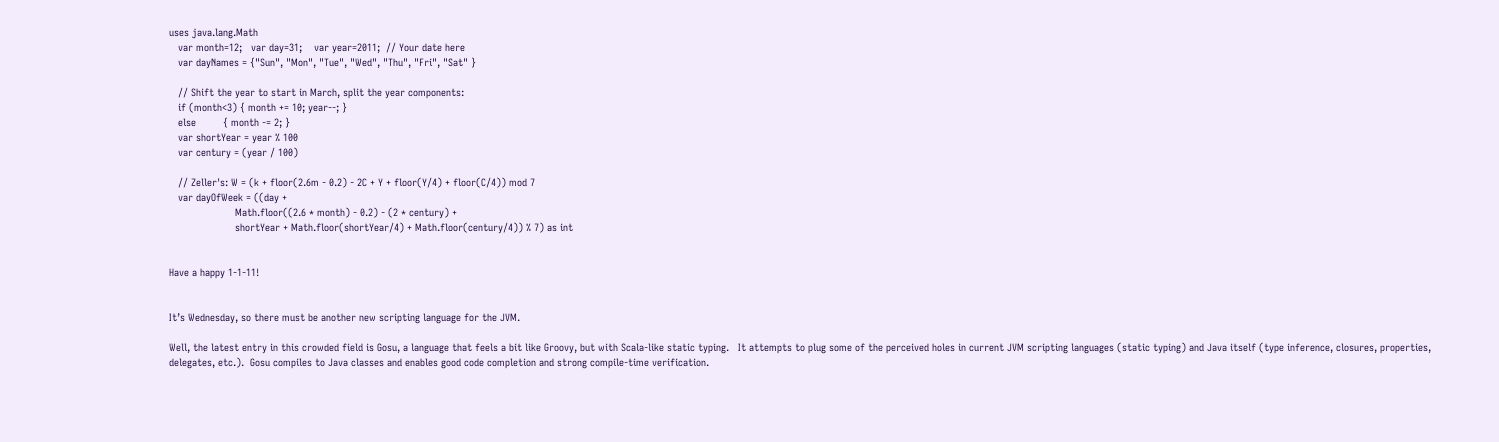uses java.lang.Math
   var month=12;   var day=31;    var year=2011;  // Your date here
   var dayNames = {"Sun", "Mon", "Tue", "Wed", "Thu", "Fri", "Sat" }

   // Shift the year to start in March, split the year components:
   if (month<3) { month += 10; year--; }
   else         { month -= 2; }
   var shortYear = year % 100
   var century = (year / 100)

   // Zeller's: W = (k + floor(2.6m - 0.2) - 2C + Y + floor(Y/4) + floor(C/4)) mod 7
   var dayOfWeek = ((day +
                      Math.floor((2.6 * month) - 0.2) - (2 * century) +
                      shortYear + Math.floor(shortYear/4) + Math.floor(century/4)) % 7) as int


Have a happy 1-1-11!


It’s Wednesday, so there must be another new scripting language for the JVM.

Well, the latest entry in this crowded field is Gosu, a language that feels a bit like Groovy, but with Scala-like static typing.   It attempts to plug some of the perceived holes in current JVM scripting languages (static typing) and Java itself (type inference, closures, properties, delegates, etc.).  Gosu compiles to Java classes and enables good code completion and strong compile-time verification.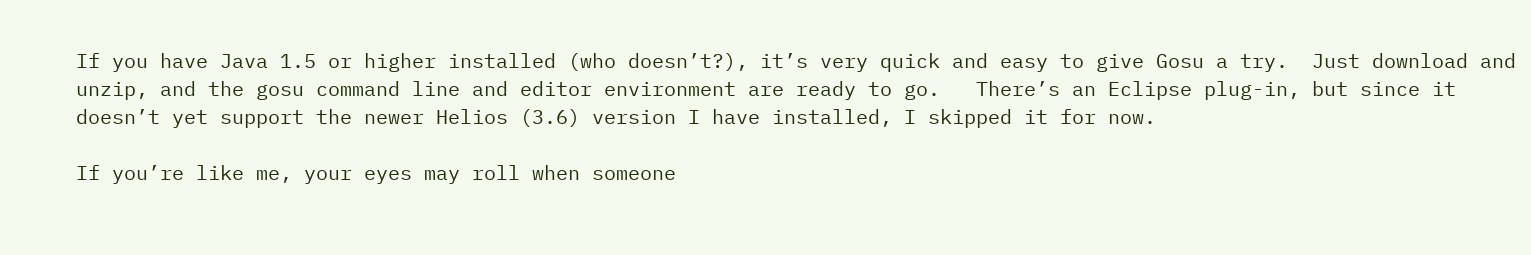If you have Java 1.5 or higher installed (who doesn’t?), it’s very quick and easy to give Gosu a try.  Just download and unzip, and the gosu command line and editor environment are ready to go.   There’s an Eclipse plug-in, but since it doesn’t yet support the newer Helios (3.6) version I have installed, I skipped it for now.

If you’re like me, your eyes may roll when someone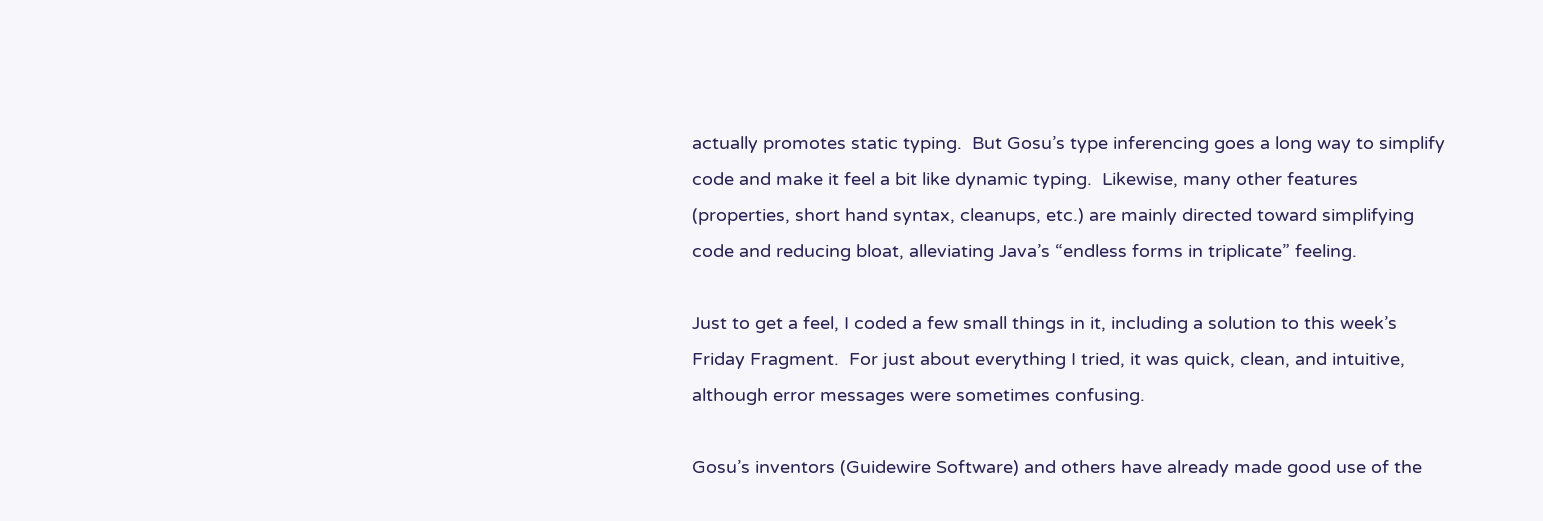actually promotes static typing.  But Gosu’s type inferencing goes a long way to simplify code and make it feel a bit like dynamic typing.  Likewise, many other features (properties, short hand syntax, cleanups, etc.) are mainly directed toward simplifying code and reducing bloat, alleviating Java’s “endless forms in triplicate” feeling.

Just to get a feel, I coded a few small things in it, including a solution to this week’s Friday Fragment.  For just about everything I tried, it was quick, clean, and intuitive, although error messages were sometimes confusing.

Gosu’s inventors (Guidewire Software) and others have already made good use of the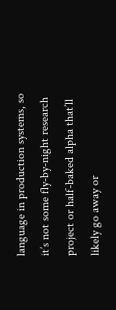language in production systems, so it’s not some fly-by-night research project or half-baked alpha that’ll likely go away or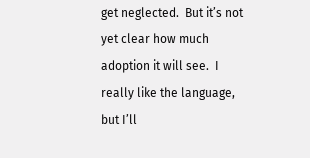get neglected.  But it’s not yet clear how much adoption it will see.  I really like the language, but I’ll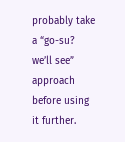probably take a “go-su? we’ll see” approach before using it further.